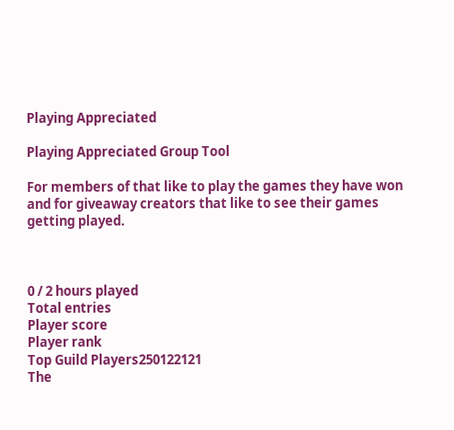Playing Appreciated

Playing Appreciated Group Tool

For members of that like to play the games they have won and for giveaway creators that like to see their games getting played.



0 / 2 hours played
Total entries
Player score
Player rank
Top Guild Players250122121
The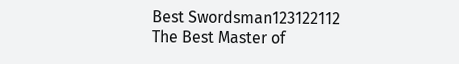Best Swordsman123122112
The Best Master of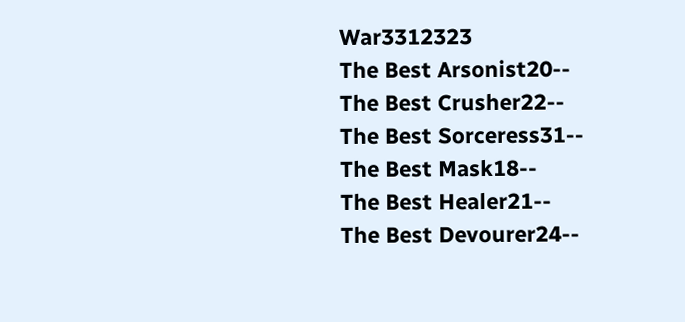War3312323
The Best Arsonist20--
The Best Crusher22--
The Best Sorceress31--
The Best Mask18--
The Best Healer21--
The Best Devourer24--